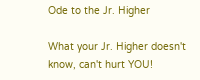Ode to the Jr. Higher

What your Jr. Higher doesn't know, can't hurt YOU!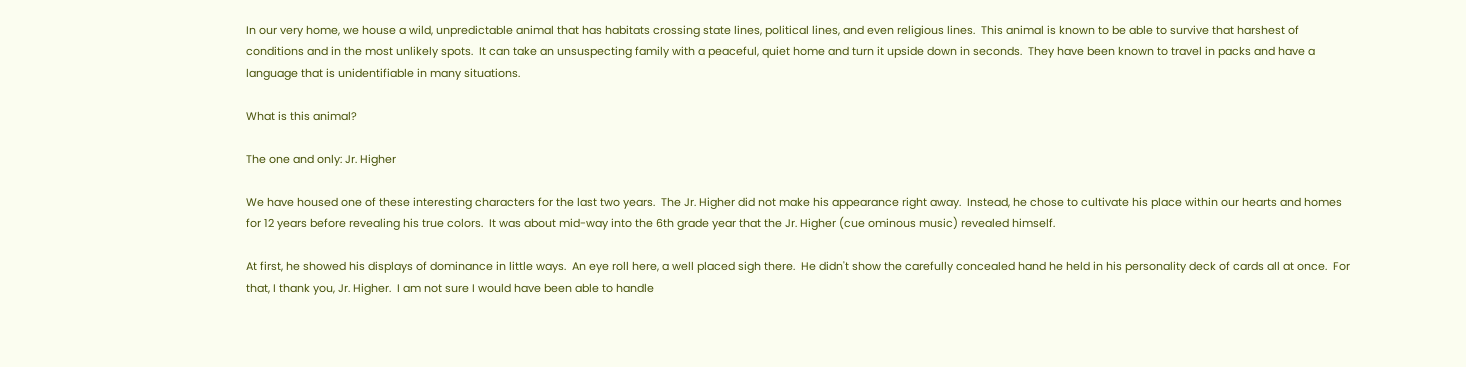In our very home, we house a wild, unpredictable animal that has habitats crossing state lines, political lines, and even religious lines.  This animal is known to be able to survive that harshest of conditions and in the most unlikely spots.  It can take an unsuspecting family with a peaceful, quiet home and turn it upside down in seconds.  They have been known to travel in packs and have a language that is unidentifiable in many situations.

What is this animal?

The one and only: Jr. Higher

We have housed one of these interesting characters for the last two years.  The Jr. Higher did not make his appearance right away.  Instead, he chose to cultivate his place within our hearts and homes for 12 years before revealing his true colors.  It was about mid-way into the 6th grade year that the Jr. Higher (cue ominous music) revealed himself.

At first, he showed his displays of dominance in little ways.  An eye roll here, a well placed sigh there.  He didn't show the carefully concealed hand he held in his personality deck of cards all at once.  For that, I thank you, Jr. Higher.  I am not sure I would have been able to handle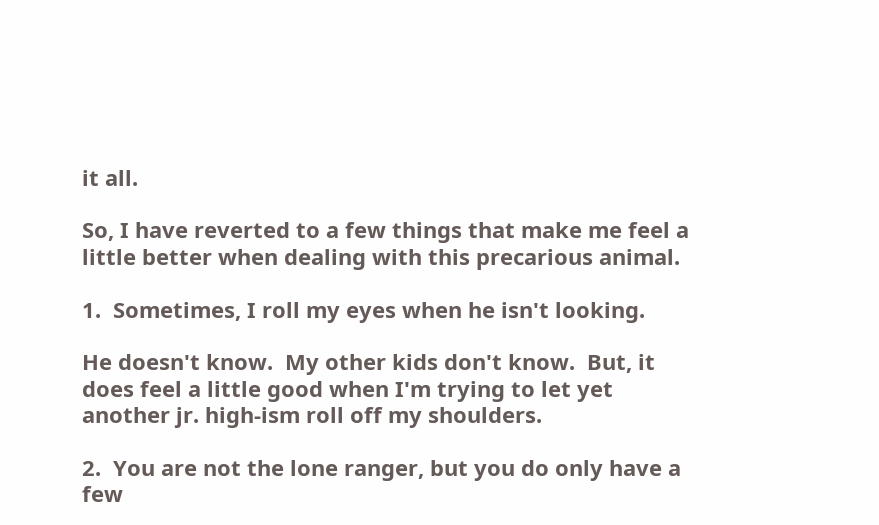it all.

So, I have reverted to a few things that make me feel a little better when dealing with this precarious animal.

1.  Sometimes, I roll my eyes when he isn't looking.

He doesn't know.  My other kids don't know.  But, it does feel a little good when I'm trying to let yet another jr. high-ism roll off my shoulders.

2.  You are not the lone ranger, but you do only have a few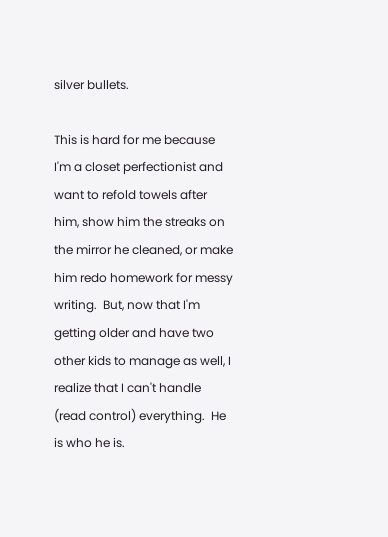silver bullets.

This is hard for me because I'm a closet perfectionist and want to refold towels after him, show him the streaks on the mirror he cleaned, or make him redo homework for messy writing.  But, now that I'm getting older and have two other kids to manage as well, I realize that I can't handle (read control) everything.  He is who he is.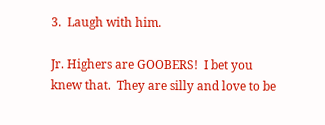3.  Laugh with him.

Jr. Highers are GOOBERS!  I bet you knew that.  They are silly and love to be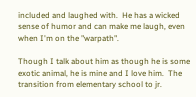included and laughed with.  He has a wicked sense of humor and can make me laugh, even when I'm on the "warpath".

Though I talk about him as though he is some exotic animal, he is mine and I love him.  The transition from elementary school to jr.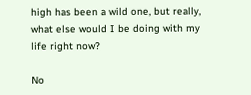high has been a wild one, but really, what else would I be doing with my life right now?

No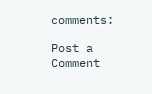comments:

Post a Comment